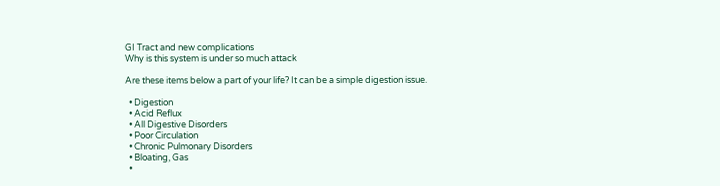GI Tract and new complications
Why is this system is under so much attack

Are these items below a part of your life? It can be a simple digestion issue.

  • Digestion
  • Acid Reflux
  • All Digestive Disorders
  • Poor Circulation
  • Chronic Pulmonary Disorders
  • Bloating, Gas
  •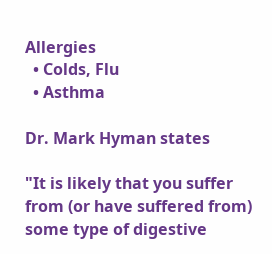Allergies
  • Colds, Flu
  • Asthma

Dr. Mark Hyman states

"It is likely that you suffer from (or have suffered from) some type of digestive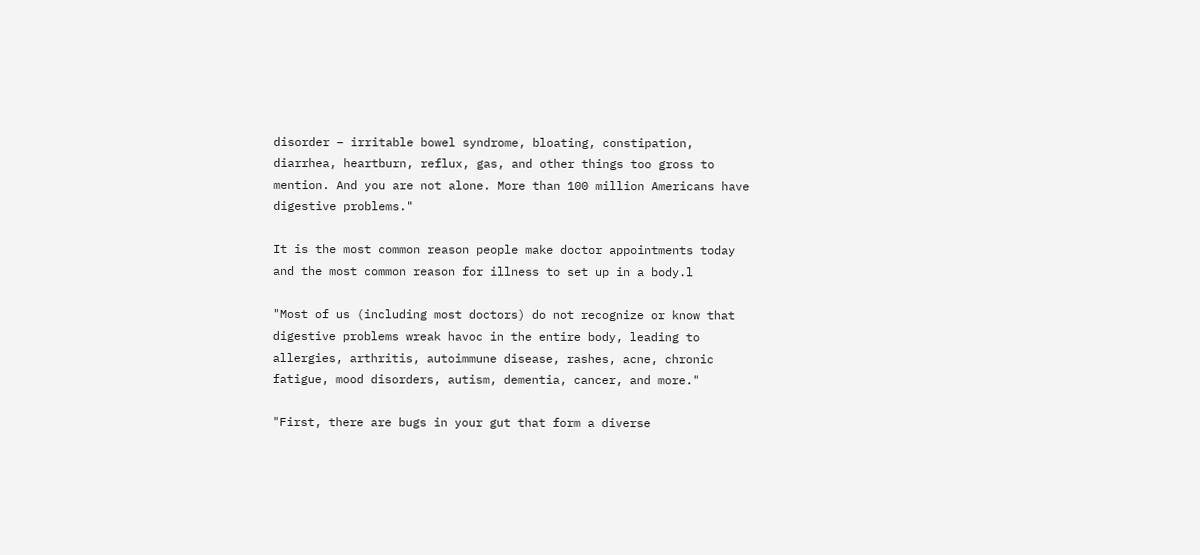disorder – irritable bowel syndrome, bloating, constipation, diarrhea, heartburn, reflux, gas, and other things too gross to mention. And you are not alone. More than 100 million Americans have digestive problems."

It is the most common reason people make doctor appointments today and the most common reason for illness to set up in a body.l

"Most of us (including most doctors) do not recognize or know that digestive problems wreak havoc in the entire body, leading to allergies, arthritis, autoimmune disease, rashes, acne, chronic fatigue, mood disorders, autism, dementia, cancer, and more."

"First, there are bugs in your gut that form a diverse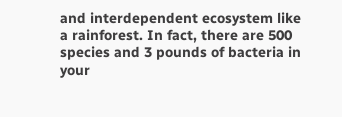and interdependent ecosystem like a rainforest. In fact, there are 500 species and 3 pounds of bacteria in your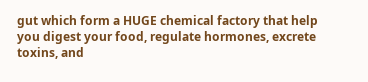gut which form a HUGE chemical factory that help you digest your food, regulate hormones, excrete toxins, and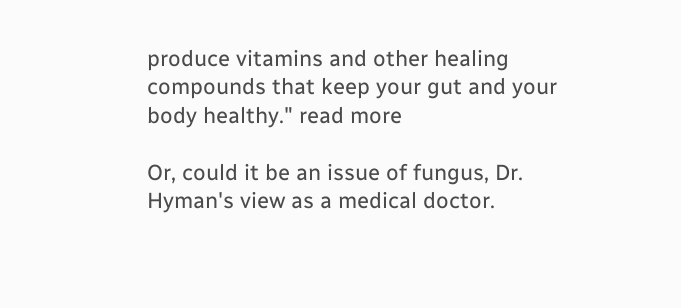produce vitamins and other healing compounds that keep your gut and your body healthy." read more

Or, could it be an issue of fungus, Dr. Hyman's view as a medical doctor.